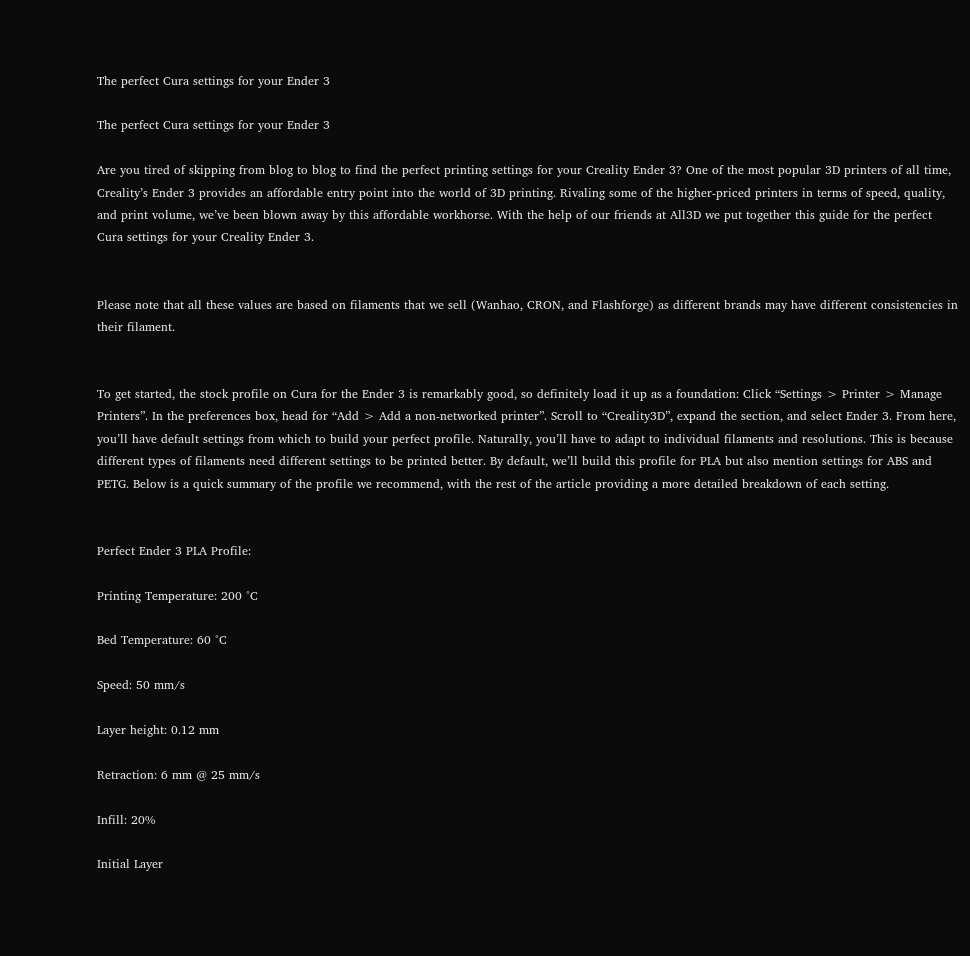The perfect Cura settings for your Ender 3

The perfect Cura settings for your Ender 3

Are you tired of skipping from blog to blog to find the perfect printing settings for your Creality Ender 3? One of the most popular 3D printers of all time, Creality’s Ender 3 provides an affordable entry point into the world of 3D printing. Rivaling some of the higher-priced printers in terms of speed, quality, and print volume, we’ve been blown away by this affordable workhorse. With the help of our friends at All3D we put together this guide for the perfect Cura settings for your Creality Ender 3.


Please note that all these values are based on filaments that we sell (Wanhao, CRON, and Flashforge) as different brands may have different consistencies in their filament.


To get started, the stock profile on Cura for the Ender 3 is remarkably good, so definitely load it up as a foundation: Click “Settings > Printer > Manage Printers”. In the preferences box, head for “Add > Add a non-networked printer”. Scroll to “Creality3D”, expand the section, and select Ender 3. From here, you’ll have default settings from which to build your perfect profile. Naturally, you’ll have to adapt to individual filaments and resolutions. This is because different types of filaments need different settings to be printed better. By default, we’ll build this profile for PLA but also mention settings for ABS and PETG. Below is a quick summary of the profile we recommend, with the rest of the article providing a more detailed breakdown of each setting.


Perfect Ender 3 PLA Profile:

Printing Temperature: 200 °C

Bed Temperature: 60 °C

Speed: 50 mm/s

Layer height: 0.12 mm

Retraction: 6 mm @ 25 mm/s

Infill: 20%

Initial Layer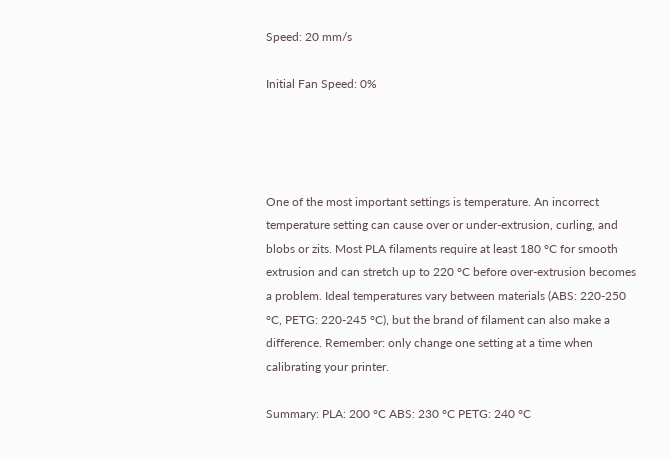Speed: 20 mm/s

Initial Fan Speed: 0%




One of the most important settings is temperature. An incorrect temperature setting can cause over or under-extrusion, curling, and blobs or zits. Most PLA filaments require at least 180 °C for smooth extrusion and can stretch up to 220 °C before over-extrusion becomes a problem. Ideal temperatures vary between materials (ABS: 220-250 °C, PETG: 220-245 °C), but the brand of filament can also make a difference. Remember: only change one setting at a time when calibrating your printer.

Summary: PLA: 200 °C ABS: 230 °C PETG: 240 °C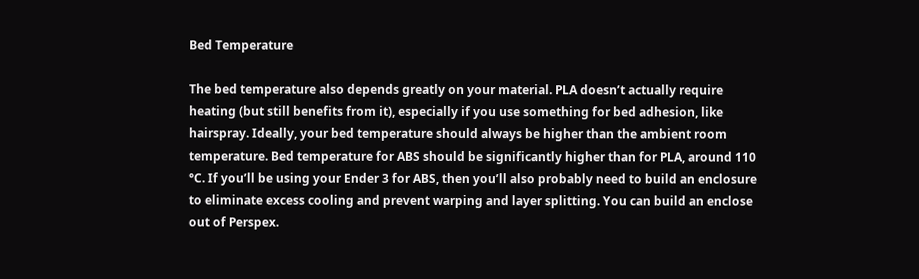Bed Temperature

The bed temperature also depends greatly on your material. PLA doesn’t actually require heating (but still benefits from it), especially if you use something for bed adhesion, like hairspray. Ideally, your bed temperature should always be higher than the ambient room temperature. Bed temperature for ABS should be significantly higher than for PLA, around 110 °C. If you’ll be using your Ender 3 for ABS, then you’ll also probably need to build an enclosure to eliminate excess cooling and prevent warping and layer splitting. You can build an enclose out of Perspex.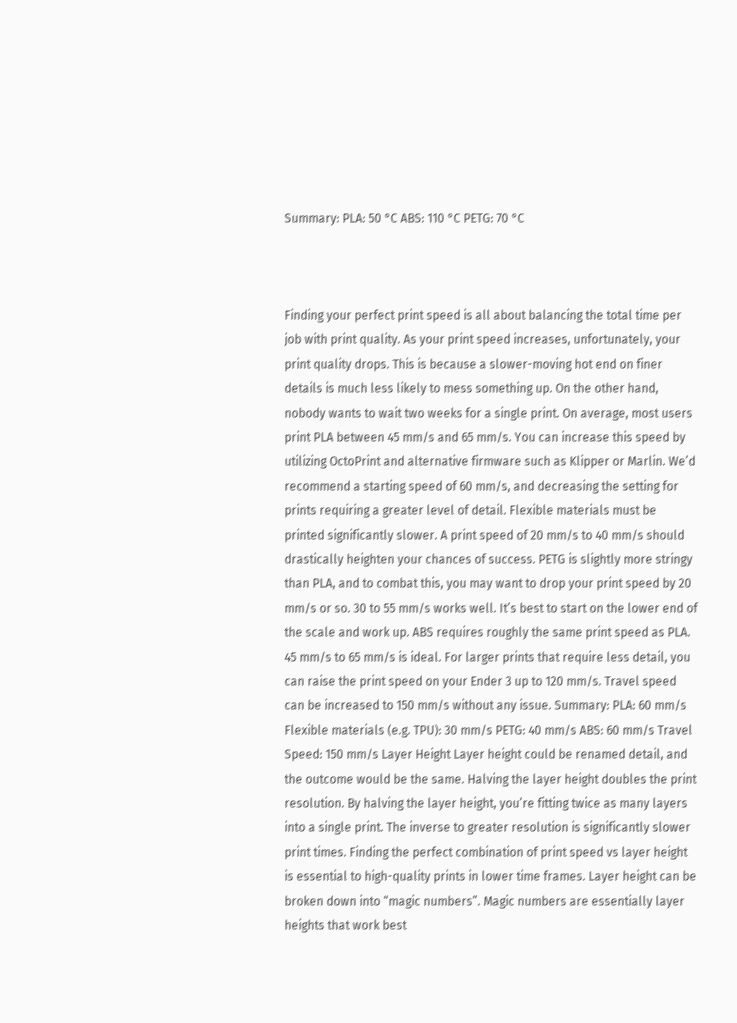Summary: PLA: 50 °C ABS: 110 °C PETG: 70 °C



Finding your perfect print speed is all about balancing the total time per job with print quality. As your print speed increases, unfortunately, your print quality drops. This is because a slower-moving hot end on finer details is much less likely to mess something up. On the other hand, nobody wants to wait two weeks for a single print. On average, most users print PLA between 45 mm/s and 65 mm/s. You can increase this speed by utilizing OctoPrint and alternative firmware such as Klipper or Marlin. We’d recommend a starting speed of 60 mm/s, and decreasing the setting for prints requiring a greater level of detail. Flexible materials must be printed significantly slower. A print speed of 20 mm/s to 40 mm/s should drastically heighten your chances of success. PETG is slightly more stringy than PLA, and to combat this, you may want to drop your print speed by 20 mm/s or so. 30 to 55 mm/s works well. It’s best to start on the lower end of the scale and work up. ABS requires roughly the same print speed as PLA. 45 mm/s to 65 mm/s is ideal. For larger prints that require less detail, you can raise the print speed on your Ender 3 up to 120 mm/s. Travel speed can be increased to 150 mm/s without any issue. Summary: PLA: 60 mm/s Flexible materials (e.g. TPU): 30 mm/s PETG: 40 mm/s ABS: 60 mm/s Travel Speed: 150 mm/s Layer Height Layer height could be renamed detail, and the outcome would be the same. Halving the layer height doubles the print resolution. By halving the layer height, you’re fitting twice as many layers into a single print. The inverse to greater resolution is significantly slower print times. Finding the perfect combination of print speed vs layer height is essential to high-quality prints in lower time frames. Layer height can be broken down into “magic numbers”. Magic numbers are essentially layer heights that work best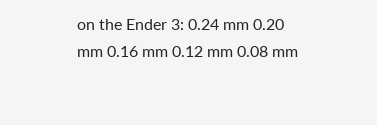on the Ender 3: 0.24 mm 0.20 mm 0.16 mm 0.12 mm 0.08 mm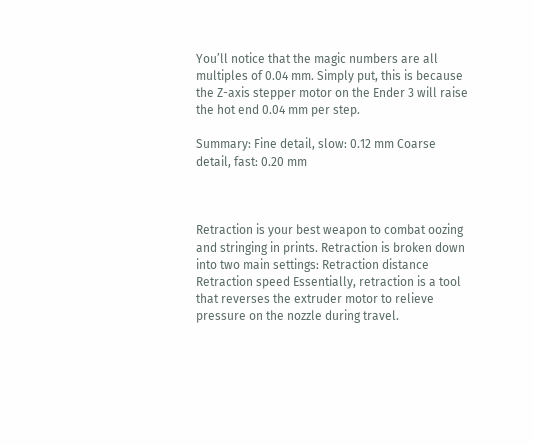You’ll notice that the magic numbers are all multiples of 0.04 mm. Simply put, this is because the Z-axis stepper motor on the Ender 3 will raise the hot end 0.04 mm per step.

Summary: Fine detail, slow: 0.12 mm Coarse detail, fast: 0.20 mm



Retraction is your best weapon to combat oozing and stringing in prints. Retraction is broken down into two main settings: Retraction distance Retraction speed Essentially, retraction is a tool that reverses the extruder motor to relieve pressure on the nozzle during travel.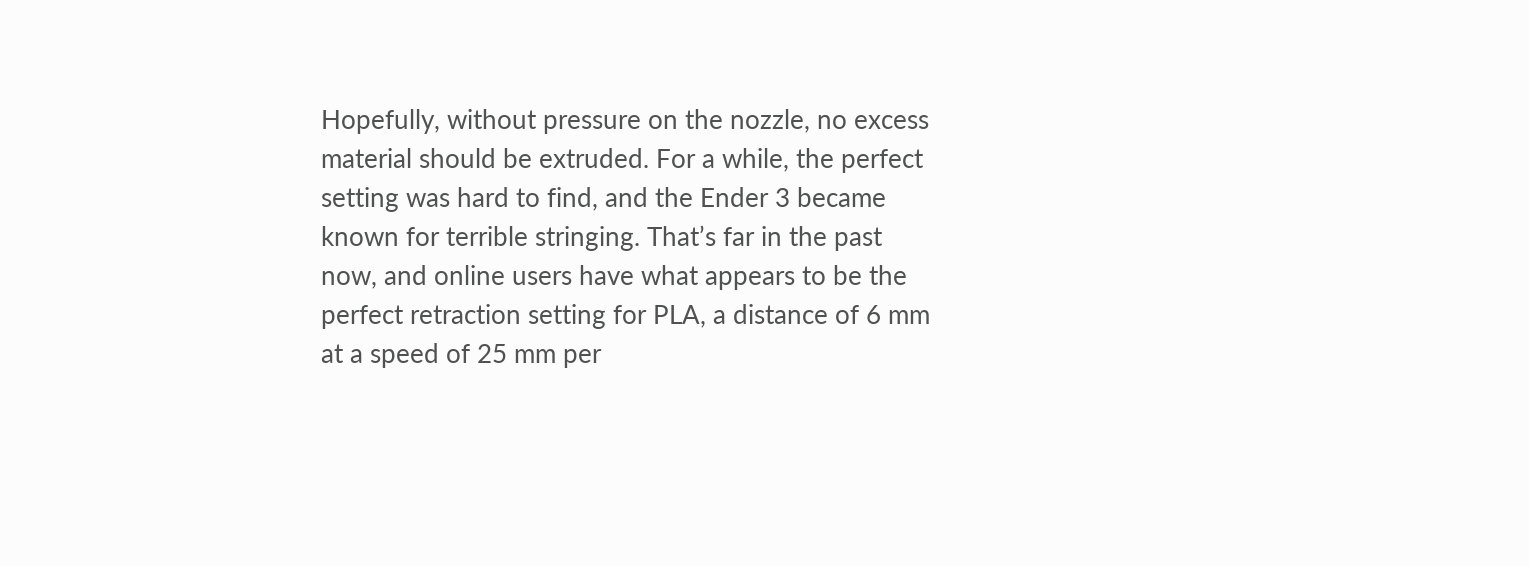Hopefully, without pressure on the nozzle, no excess material should be extruded. For a while, the perfect setting was hard to find, and the Ender 3 became known for terrible stringing. That’s far in the past now, and online users have what appears to be the perfect retraction setting for PLA, a distance of 6 mm at a speed of 25 mm per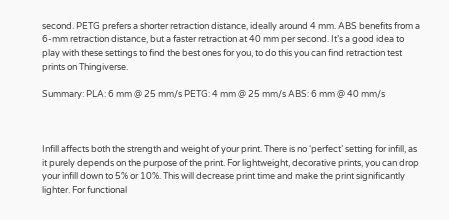second. PETG prefers a shorter retraction distance, ideally around 4 mm. ABS benefits from a 6-mm retraction distance, but a faster retraction at 40 mm per second. It’s a good idea to play with these settings to find the best ones for you, to do this you can find retraction test prints on Thingiverse.

Summary: PLA: 6 mm @ 25 mm/s PETG: 4 mm @ 25 mm/s ABS: 6 mm @ 40 mm/s



Infill affects both the strength and weight of your print. There is no ‘perfect’ setting for infill, as it purely depends on the purpose of the print. For lightweight, decorative prints, you can drop your infill down to 5% or 10%. This will decrease print time and make the print significantly lighter. For functional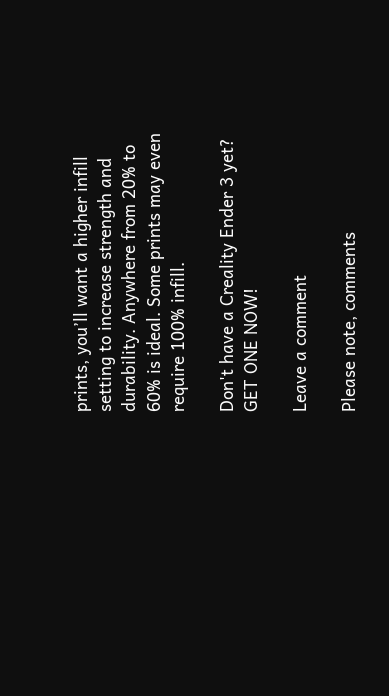prints, you’ll want a higher infill setting to increase strength and durability. Anywhere from 20% to 60% is ideal. Some prints may even require 100% infill.

Don't have a Creality Ender 3 yet? GET ONE NOW!

Leave a comment

Please note, comments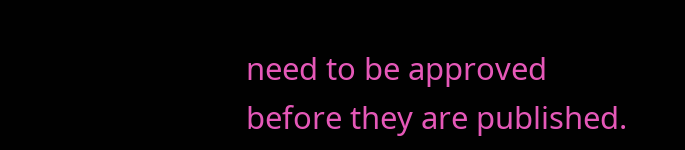need to be approved before they are published.